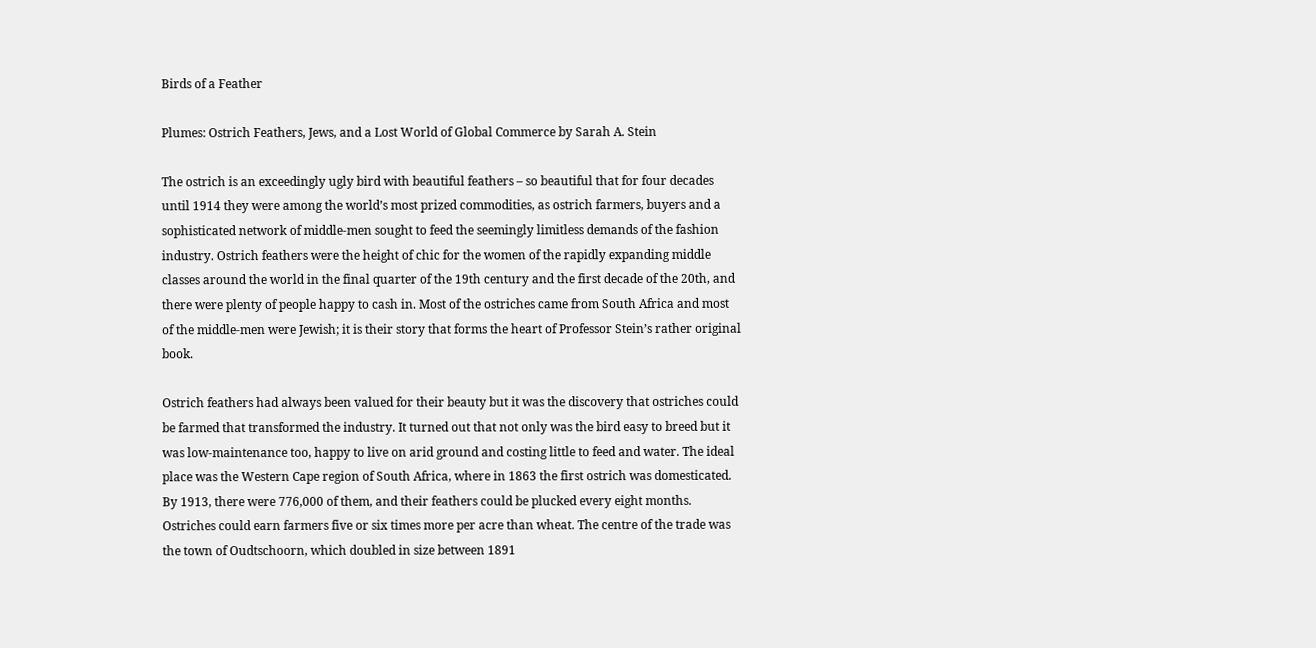Birds of a Feather

Plumes: Ostrich Feathers, Jews, and a Lost World of Global Commerce by Sarah A. Stein

The ostrich is an exceedingly ugly bird with beautiful feathers – so beautiful that for four decades until 1914 they were among the world’s most prized commodities, as ostrich farmers, buyers and a sophisticated network of middle-men sought to feed the seemingly limitless demands of the fashion industry. Ostrich feathers were the height of chic for the women of the rapidly expanding middle classes around the world in the final quarter of the 19th century and the first decade of the 20th, and there were plenty of people happy to cash in. Most of the ostriches came from South Africa and most of the middle-men were Jewish; it is their story that forms the heart of Professor Stein’s rather original book.

Ostrich feathers had always been valued for their beauty but it was the discovery that ostriches could be farmed that transformed the industry. It turned out that not only was the bird easy to breed but it was low-maintenance too, happy to live on arid ground and costing little to feed and water. The ideal place was the Western Cape region of South Africa, where in 1863 the first ostrich was domesticated. By 1913, there were 776,000 of them, and their feathers could be plucked every eight months. Ostriches could earn farmers five or six times more per acre than wheat. The centre of the trade was the town of Oudtschoorn, which doubled in size between 1891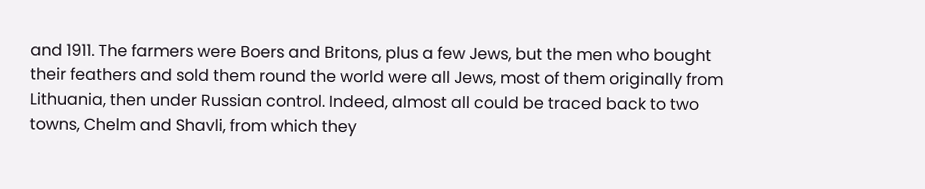and 1911. The farmers were Boers and Britons, plus a few Jews, but the men who bought their feathers and sold them round the world were all Jews, most of them originally from Lithuania, then under Russian control. Indeed, almost all could be traced back to two towns, Chelm and Shavli, from which they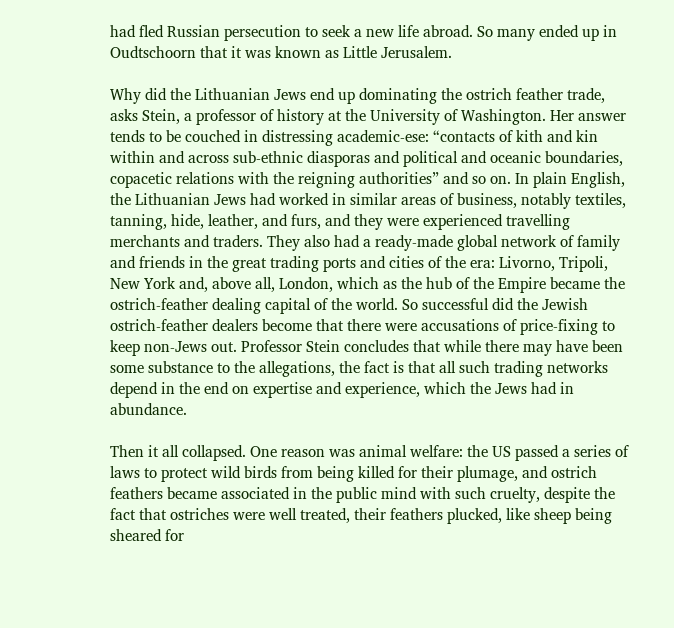had fled Russian persecution to seek a new life abroad. So many ended up in Oudtschoorn that it was known as Little Jerusalem.

Why did the Lithuanian Jews end up dominating the ostrich feather trade, asks Stein, a professor of history at the University of Washington. Her answer tends to be couched in distressing academic-ese: “contacts of kith and kin within and across sub-ethnic diasporas and political and oceanic boundaries, copacetic relations with the reigning authorities” and so on. In plain English, the Lithuanian Jews had worked in similar areas of business, notably textiles, tanning, hide, leather, and furs, and they were experienced travelling merchants and traders. They also had a ready-made global network of family and friends in the great trading ports and cities of the era: Livorno, Tripoli, New York and, above all, London, which as the hub of the Empire became the ostrich-feather dealing capital of the world. So successful did the Jewish ostrich-feather dealers become that there were accusations of price-fixing to keep non-Jews out. Professor Stein concludes that while there may have been some substance to the allegations, the fact is that all such trading networks depend in the end on expertise and experience, which the Jews had in abundance.

Then it all collapsed. One reason was animal welfare: the US passed a series of laws to protect wild birds from being killed for their plumage, and ostrich feathers became associated in the public mind with such cruelty, despite the fact that ostriches were well treated, their feathers plucked, like sheep being sheared for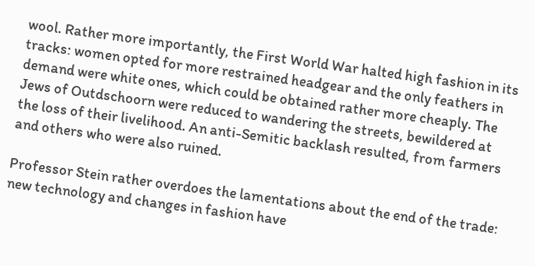wool. Rather more importantly, the First World War halted high fashion in its tracks: women opted for more restrained headgear and the only feathers in demand were white ones, which could be obtained rather more cheaply. The Jews of Outdschoorn were reduced to wandering the streets, bewildered at the loss of their livelihood. An anti-Semitic backlash resulted, from farmers and others who were also ruined.

Professor Stein rather overdoes the lamentations about the end of the trade: new technology and changes in fashion have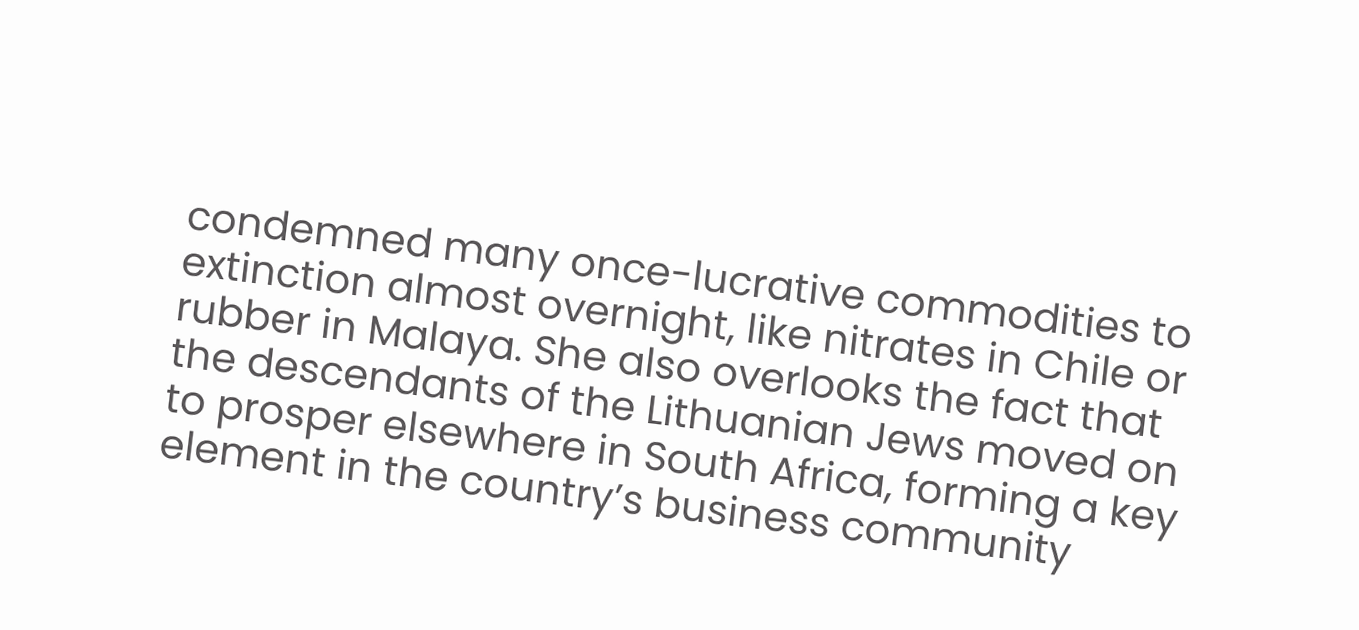condemned many once-lucrative commodities to extinction almost overnight, like nitrates in Chile or rubber in Malaya. She also overlooks the fact that the descendants of the Lithuanian Jews moved on to prosper elsewhere in South Africa, forming a key element in the country’s business community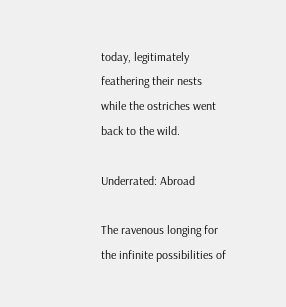today, legitimately feathering their nests while the ostriches went back to the wild.

Underrated: Abroad

The ravenous longing for the infinite possibilities of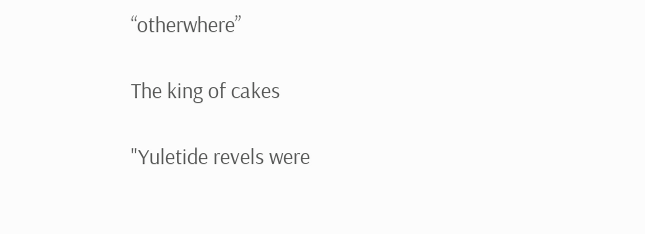“otherwhere”

The king of cakes

"Yuletide revels were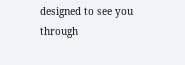designed to see you through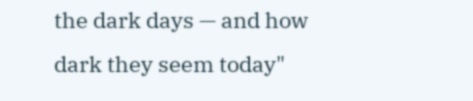the dark days — and how dark they seem today"